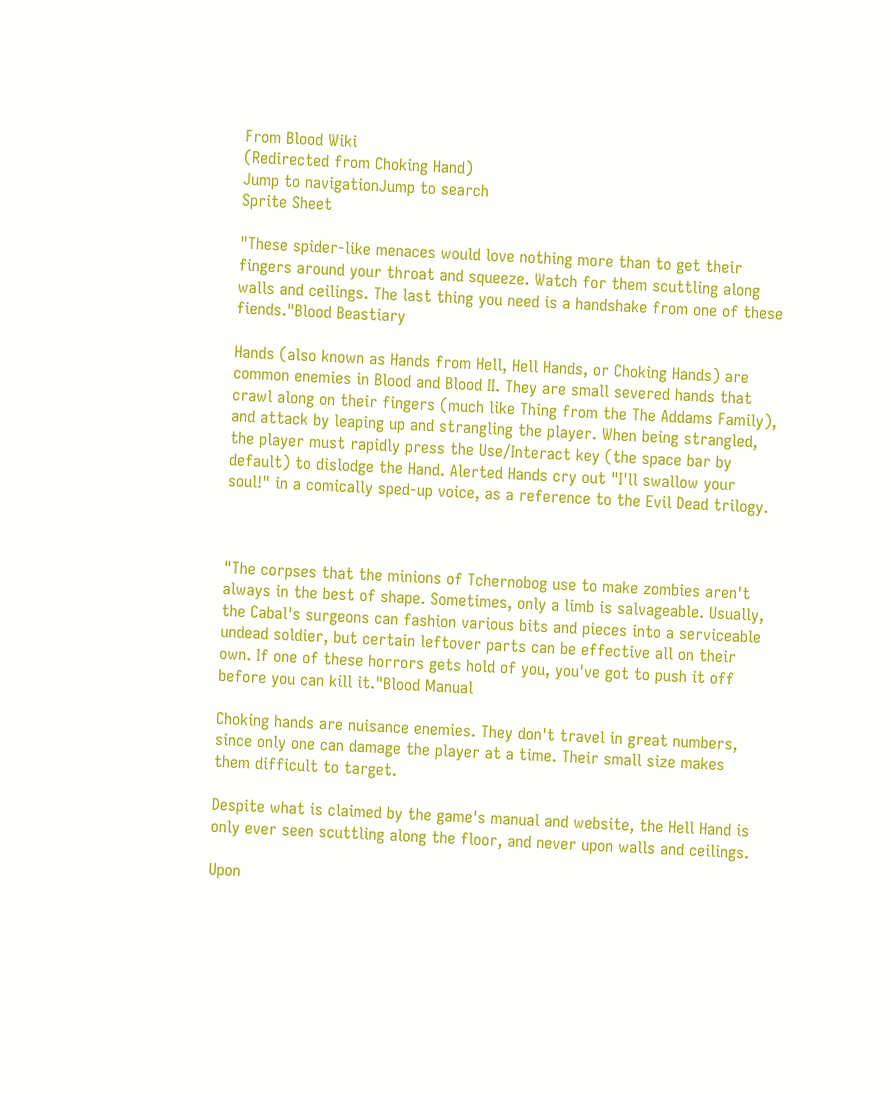From Blood Wiki
(Redirected from Choking Hand)
Jump to navigationJump to search
Sprite Sheet

"These spider-like menaces would love nothing more than to get their fingers around your throat and squeeze. Watch for them scuttling along walls and ceilings. The last thing you need is a handshake from one of these fiends."Blood Beastiary

Hands (also known as Hands from Hell, Hell Hands, or Choking Hands) are common enemies in Blood and Blood II. They are small severed hands that crawl along on their fingers (much like Thing from the The Addams Family), and attack by leaping up and strangling the player. When being strangled, the player must rapidly press the Use/Interact key (the space bar by default) to dislodge the Hand. Alerted Hands cry out "I'll swallow your soul!" in a comically sped-up voice, as a reference to the Evil Dead trilogy.



"The corpses that the minions of Tchernobog use to make zombies aren't always in the best of shape. Sometimes, only a limb is salvageable. Usually, the Cabal's surgeons can fashion various bits and pieces into a serviceable undead soldier, but certain leftover parts can be effective all on their own. If one of these horrors gets hold of you, you've got to push it off before you can kill it."Blood Manual

Choking hands are nuisance enemies. They don't travel in great numbers, since only one can damage the player at a time. Their small size makes them difficult to target.

Despite what is claimed by the game's manual and website, the Hell Hand is only ever seen scuttling along the floor, and never upon walls and ceilings.

Upon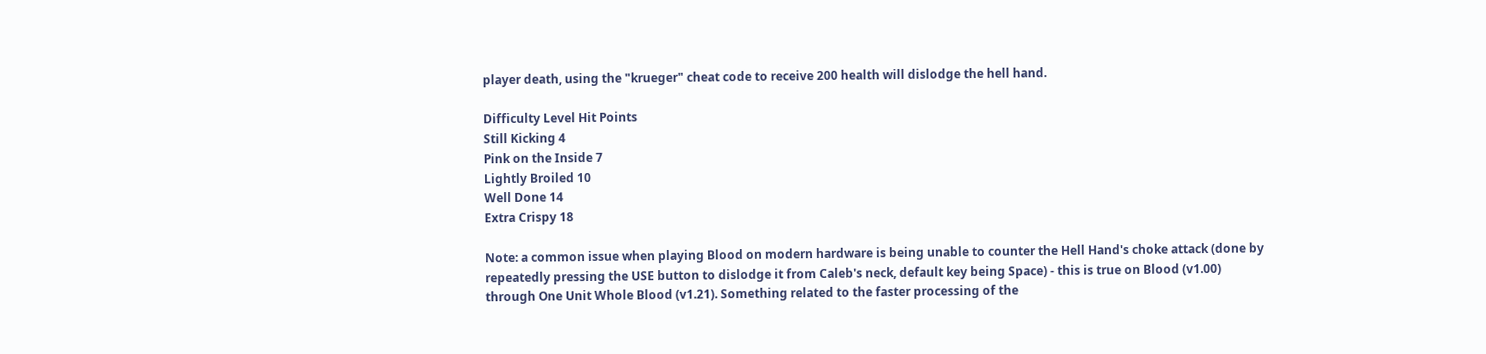player death, using the "krueger" cheat code to receive 200 health will dislodge the hell hand.

Difficulty Level Hit Points
Still Kicking 4
Pink on the Inside 7
Lightly Broiled 10
Well Done 14
Extra Crispy 18

Note: a common issue when playing Blood on modern hardware is being unable to counter the Hell Hand's choke attack (done by repeatedly pressing the USE button to dislodge it from Caleb's neck, default key being Space) - this is true on Blood (v1.00) through One Unit Whole Blood (v1.21). Something related to the faster processing of the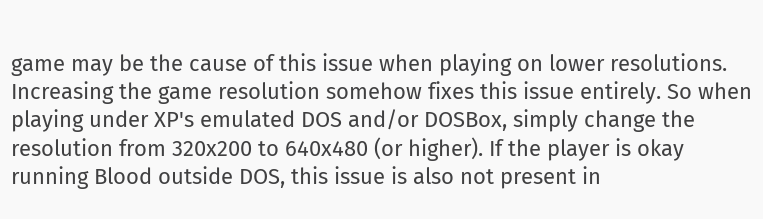game may be the cause of this issue when playing on lower resolutions. Increasing the game resolution somehow fixes this issue entirely. So when playing under XP's emulated DOS and/or DOSBox, simply change the resolution from 320x200 to 640x480 (or higher). If the player is okay running Blood outside DOS, this issue is also not present in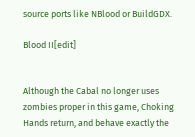source ports like NBlood or BuildGDX.

Blood II[edit]


Although the Cabal no longer uses zombies proper in this game, Choking Hands return, and behave exactly the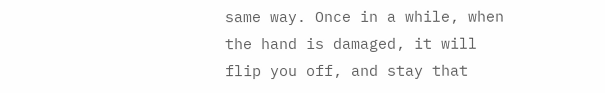same way. Once in a while, when the hand is damaged, it will flip you off, and stay that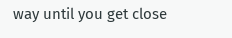way until you get close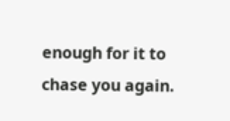enough for it to chase you again.